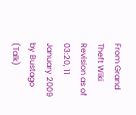From Grand Theft Wiki
Revision as of 03:20, 11 January 2009 by Bustago (Talk)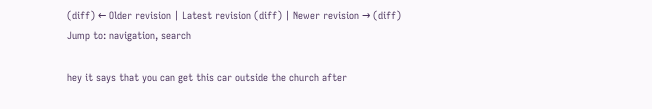(diff) ← Older revision | Latest revision (diff) | Newer revision → (diff)
Jump to: navigation, search

hey it says that you can get this car outside the church after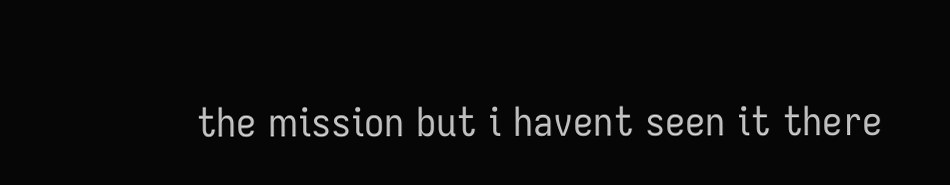the mission but i havent seen it there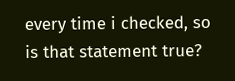every time i checked, so is that statement true?